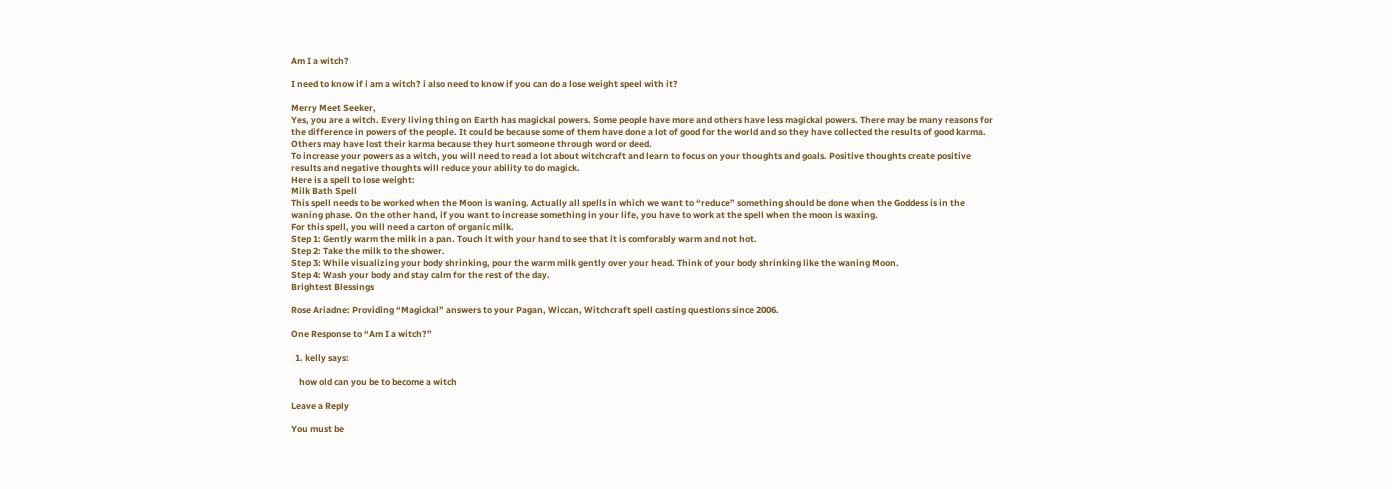Am I a witch?

I need to know if i am a witch? i also need to know if you can do a lose weight speel with it?

Merry Meet Seeker,
Yes, you are a witch. Every living thing on Earth has magickal powers. Some people have more and others have less magickal powers. There may be many reasons for the difference in powers of the people. It could be because some of them have done a lot of good for the world and so they have collected the results of good karma. Others may have lost their karma because they hurt someone through word or deed.
To increase your powers as a witch, you will need to read a lot about witchcraft and learn to focus on your thoughts and goals. Positive thoughts create positive results and negative thoughts will reduce your ability to do magick.
Here is a spell to lose weight:
Milk Bath Spell
This spell needs to be worked when the Moon is waning. Actually all spells in which we want to “reduce” something should be done when the Goddess is in the waning phase. On the other hand, if you want to increase something in your life, you have to work at the spell when the moon is waxing.
For this spell, you will need a carton of organic milk.
Step 1: Gently warm the milk in a pan. Touch it with your hand to see that it is comforably warm and not hot.
Step 2: Take the milk to the shower.
Step 3: While visualizing your body shrinking, pour the warm milk gently over your head. Think of your body shrinking like the waning Moon.
Step 4: Wash your body and stay calm for the rest of the day.
Brightest Blessings

Rose Ariadne: Providing “Magickal” answers to your Pagan, Wiccan, Witchcraft spell casting questions since 2006.

One Response to “Am I a witch?”

  1. kelly says:

    how old can you be to become a witch

Leave a Reply

You must be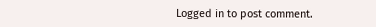Logged in to post comment.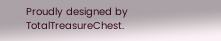Proudly designed by TotalTreasureChest.